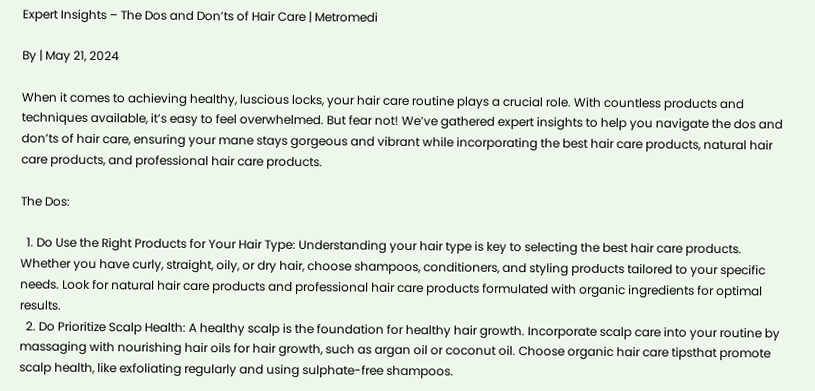Expert Insights – The Dos and Don’ts of Hair Care | Metromedi

By | May 21, 2024

When it comes to achieving healthy, luscious locks, your hair care routine plays a crucial role. With countless products and techniques available, it’s easy to feel overwhelmed. But fear not! We’ve gathered expert insights to help you navigate the dos and don’ts of hair care, ensuring your mane stays gorgeous and vibrant while incorporating the best hair care products, natural hair care products, and professional hair care products.

The Dos:

  1. Do Use the Right Products for Your Hair Type: Understanding your hair type is key to selecting the best hair care products. Whether you have curly, straight, oily, or dry hair, choose shampoos, conditioners, and styling products tailored to your specific needs. Look for natural hair care products and professional hair care products formulated with organic ingredients for optimal results.
  2. Do Prioritize Scalp Health: A healthy scalp is the foundation for healthy hair growth. Incorporate scalp care into your routine by massaging with nourishing hair oils for hair growth, such as argan oil or coconut oil. Choose organic hair care tipsthat promote scalp health, like exfoliating regularly and using sulphate-free shampoos.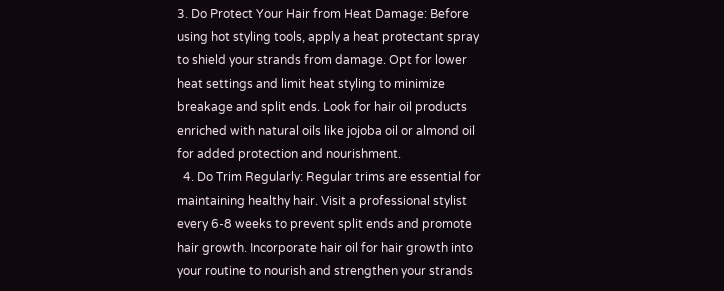3. Do Protect Your Hair from Heat Damage: Before using hot styling tools, apply a heat protectant spray to shield your strands from damage. Opt for lower heat settings and limit heat styling to minimize breakage and split ends. Look for hair oil products enriched with natural oils like jojoba oil or almond oil for added protection and nourishment.
  4. Do Trim Regularly: Regular trims are essential for maintaining healthy hair. Visit a professional stylist every 6-8 weeks to prevent split ends and promote hair growth. Incorporate hair oil for hair growth into your routine to nourish and strengthen your strands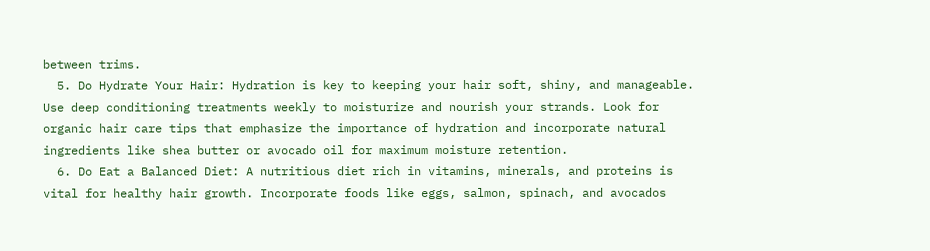between trims.
  5. Do Hydrate Your Hair: Hydration is key to keeping your hair soft, shiny, and manageable. Use deep conditioning treatments weekly to moisturize and nourish your strands. Look for organic hair care tips that emphasize the importance of hydration and incorporate natural ingredients like shea butter or avocado oil for maximum moisture retention.
  6. Do Eat a Balanced Diet: A nutritious diet rich in vitamins, minerals, and proteins is vital for healthy hair growth. Incorporate foods like eggs, salmon, spinach, and avocados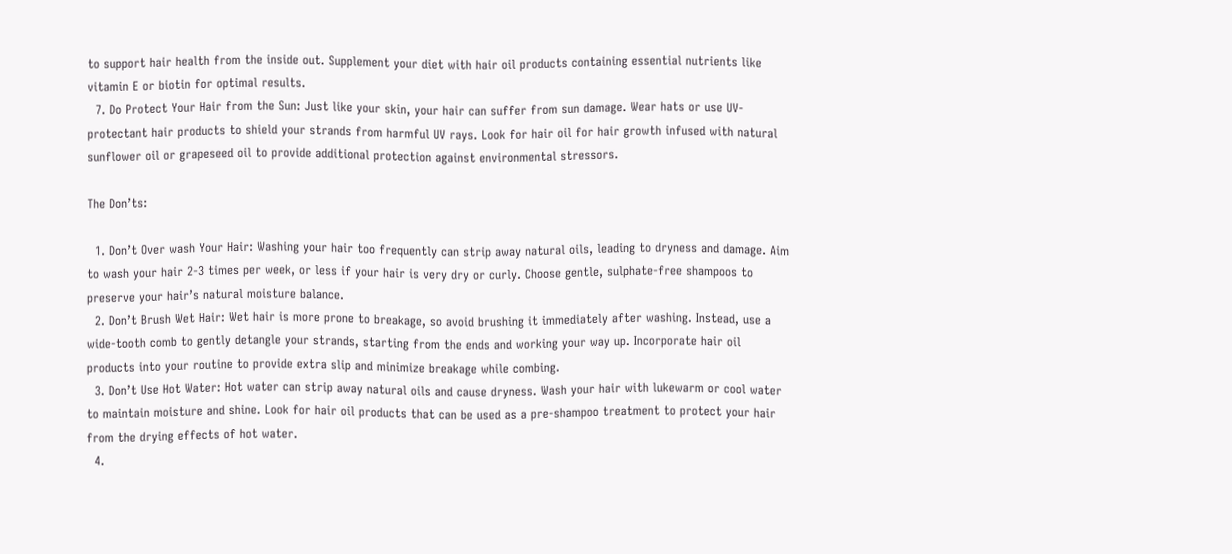to support hair health from the inside out. Supplement your diet with hair oil products containing essential nutrients like vitamin E or biotin for optimal results.
  7. Do Protect Your Hair from the Sun: Just like your skin, your hair can suffer from sun damage. Wear hats or use UV-protectant hair products to shield your strands from harmful UV rays. Look for hair oil for hair growth infused with natural sunflower oil or grapeseed oil to provide additional protection against environmental stressors.

The Don’ts:

  1. Don’t Over wash Your Hair: Washing your hair too frequently can strip away natural oils, leading to dryness and damage. Aim to wash your hair 2-3 times per week, or less if your hair is very dry or curly. Choose gentle, sulphate-free shampoos to preserve your hair’s natural moisture balance.
  2. Don’t Brush Wet Hair: Wet hair is more prone to breakage, so avoid brushing it immediately after washing. Instead, use a wide-tooth comb to gently detangle your strands, starting from the ends and working your way up. Incorporate hair oil products into your routine to provide extra slip and minimize breakage while combing.
  3. Don’t Use Hot Water: Hot water can strip away natural oils and cause dryness. Wash your hair with lukewarm or cool water to maintain moisture and shine. Look for hair oil products that can be used as a pre-shampoo treatment to protect your hair from the drying effects of hot water.
  4.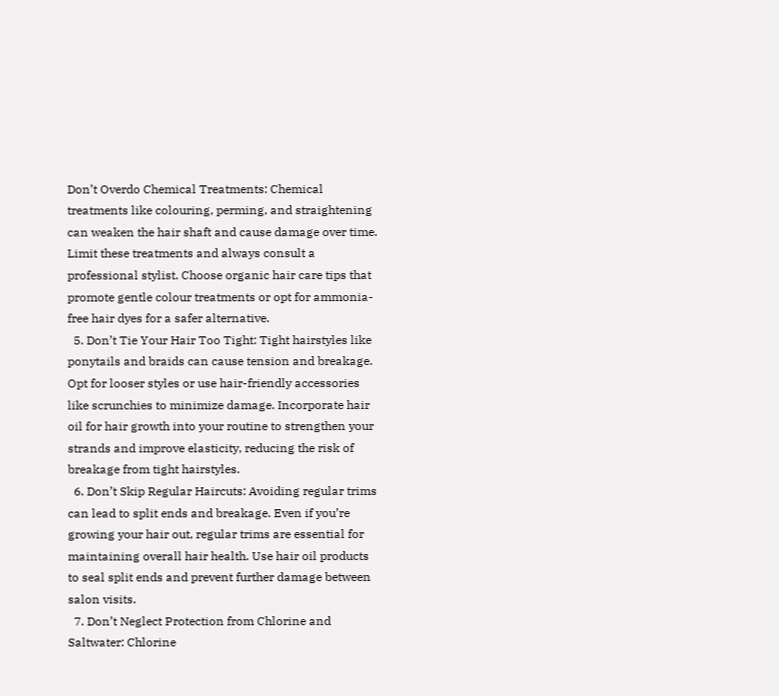Don’t Overdo Chemical Treatments: Chemical treatments like colouring, perming, and straightening can weaken the hair shaft and cause damage over time. Limit these treatments and always consult a professional stylist. Choose organic hair care tips that promote gentle colour treatments or opt for ammonia-free hair dyes for a safer alternative.
  5. Don’t Tie Your Hair Too Tight: Tight hairstyles like ponytails and braids can cause tension and breakage. Opt for looser styles or use hair-friendly accessories like scrunchies to minimize damage. Incorporate hair oil for hair growth into your routine to strengthen your strands and improve elasticity, reducing the risk of breakage from tight hairstyles.
  6. Don’t Skip Regular Haircuts: Avoiding regular trims can lead to split ends and breakage. Even if you’re growing your hair out, regular trims are essential for maintaining overall hair health. Use hair oil products to seal split ends and prevent further damage between salon visits.
  7. Don’t Neglect Protection from Chlorine and Saltwater: Chlorine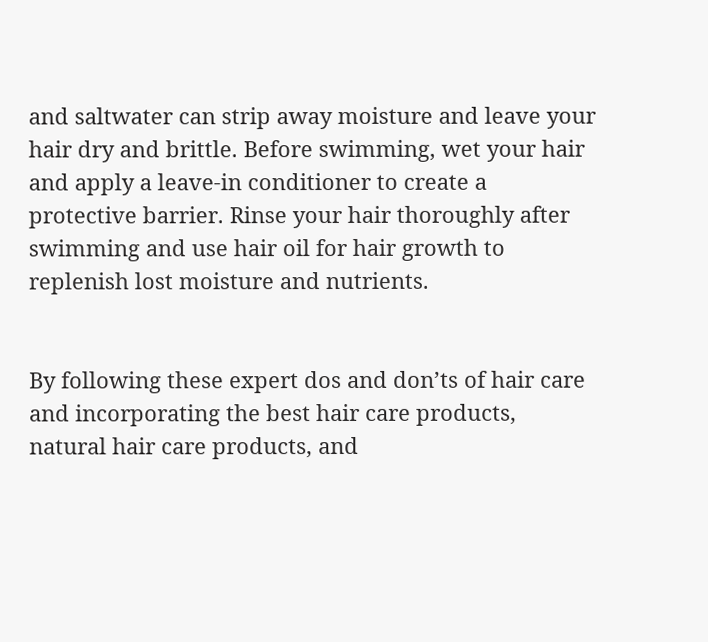and saltwater can strip away moisture and leave your hair dry and brittle. Before swimming, wet your hair and apply a leave-in conditioner to create a protective barrier. Rinse your hair thoroughly after swimming and use hair oil for hair growth to replenish lost moisture and nutrients.


By following these expert dos and don’ts of hair care and incorporating the best hair care products, natural hair care products, and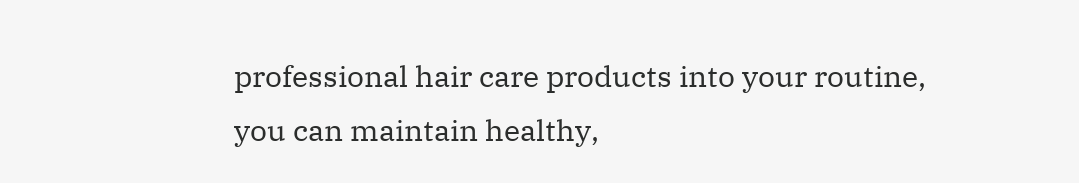professional hair care products into your routine, you can maintain healthy,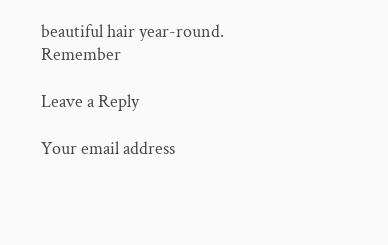beautiful hair year-round. Remember

Leave a Reply

Your email address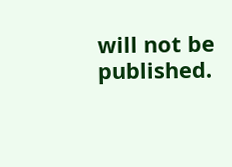will not be published.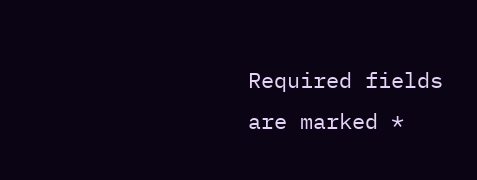Required fields are marked *